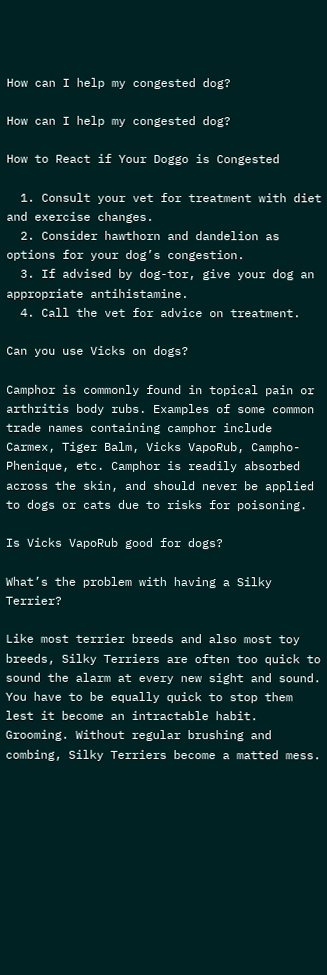How can I help my congested dog?

How can I help my congested dog?

How to React if Your Doggo is Congested

  1. Consult your vet for treatment with diet and exercise changes.
  2. Consider hawthorn and dandelion as options for your dog’s congestion.
  3. If advised by dog-tor, give your dog an appropriate antihistamine.
  4. Call the vet for advice on treatment.

Can you use Vicks on dogs?

Camphor is commonly found in topical pain or arthritis body rubs. Examples of some common trade names containing camphor include Carmex, Tiger Balm, Vicks VapoRub, Campho-Phenique, etc. Camphor is readily absorbed across the skin, and should never be applied to dogs or cats due to risks for poisoning.

Is Vicks VapoRub good for dogs?

What’s the problem with having a Silky Terrier?

Like most terrier breeds and also most toy breeds, Silky Terriers are often too quick to sound the alarm at every new sight and sound. You have to be equally quick to stop them lest it become an intractable habit. Grooming. Without regular brushing and combing, Silky Terriers become a matted mess.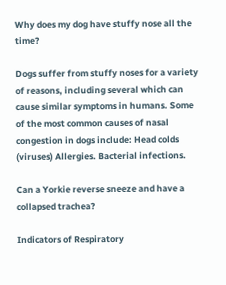Why does my dog have stuffy nose all the time?

Dogs suffer from stuffy noses for a variety of reasons, including several which can cause similar symptoms in humans. Some of the most common causes of nasal congestion in dogs include: Head colds (viruses) Allergies. Bacterial infections.

Can a Yorkie reverse sneeze and have a collapsed trachea?

Indicators of Respiratory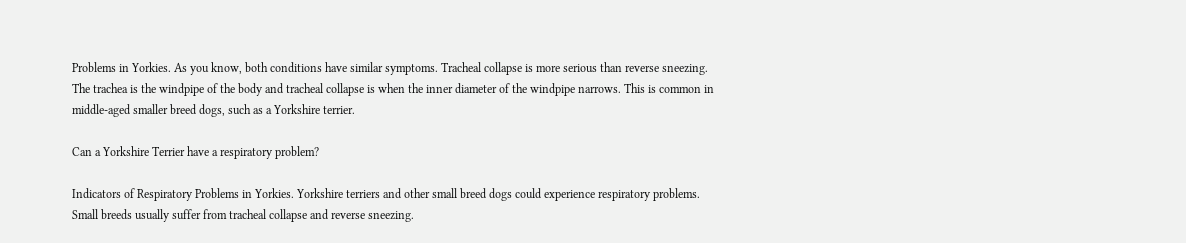Problems in Yorkies. As you know, both conditions have similar symptoms. Tracheal collapse is more serious than reverse sneezing. The trachea is the windpipe of the body and tracheal collapse is when the inner diameter of the windpipe narrows. This is common in middle-aged smaller breed dogs, such as a Yorkshire terrier.

Can a Yorkshire Terrier have a respiratory problem?

Indicators of Respiratory Problems in Yorkies. Yorkshire terriers and other small breed dogs could experience respiratory problems. Small breeds usually suffer from tracheal collapse and reverse sneezing.